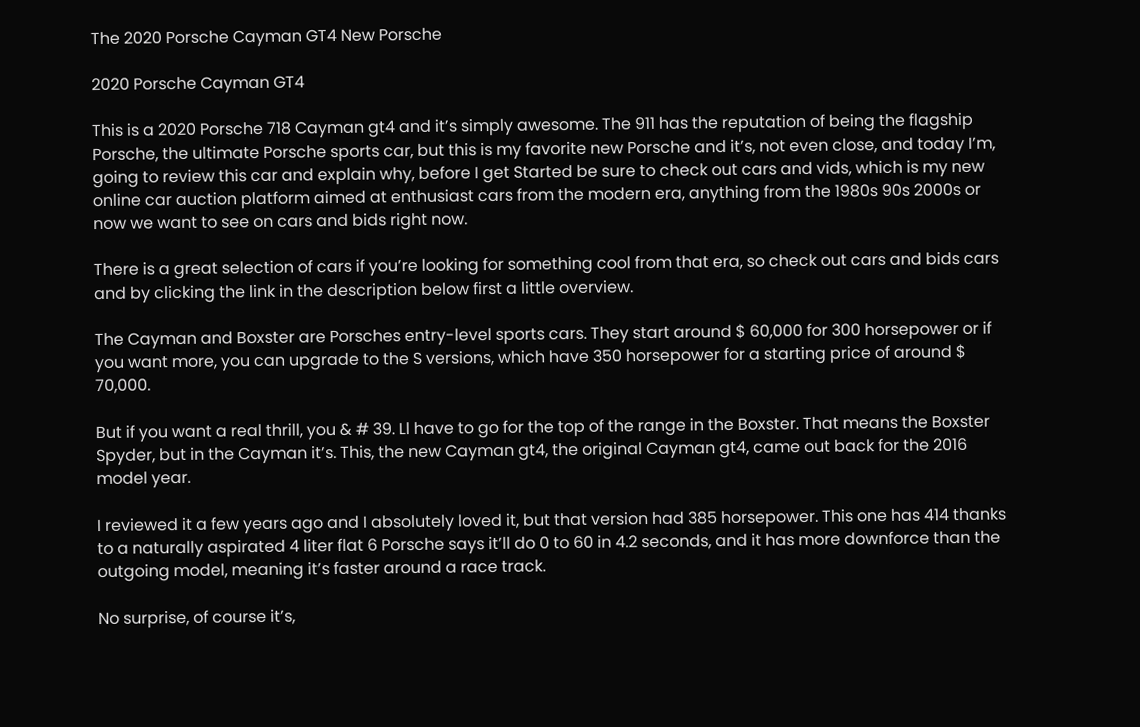The 2020 Porsche Cayman GT4 New Porsche

2020 Porsche Cayman GT4

This is a 2020 Porsche 718 Cayman gt4 and it’s simply awesome. The 911 has the reputation of being the flagship Porsche, the ultimate Porsche sports car, but this is my favorite new Porsche and it’s, not even close, and today I’m, going to review this car and explain why, before I get Started be sure to check out cars and vids, which is my new online car auction platform aimed at enthusiast cars from the modern era, anything from the 1980s 90s 2000s or now we want to see on cars and bids right now.

There is a great selection of cars if you’re looking for something cool from that era, so check out cars and bids cars and by clicking the link in the description below first a little overview.

The Cayman and Boxster are Porsches entry-level sports cars. They start around $ 60,000 for 300 horsepower or if you want more, you can upgrade to the S versions, which have 350 horsepower for a starting price of around $ 70,000.

But if you want a real thrill, you & # 39. Ll have to go for the top of the range in the Boxster. That means the Boxster Spyder, but in the Cayman it’s. This, the new Cayman gt4, the original Cayman gt4, came out back for the 2016 model year.

I reviewed it a few years ago and I absolutely loved it, but that version had 385 horsepower. This one has 414 thanks to a naturally aspirated 4 liter flat 6 Porsche says it’ll do 0 to 60 in 4.2 seconds, and it has more downforce than the outgoing model, meaning it’s faster around a race track.

No surprise, of course it’s,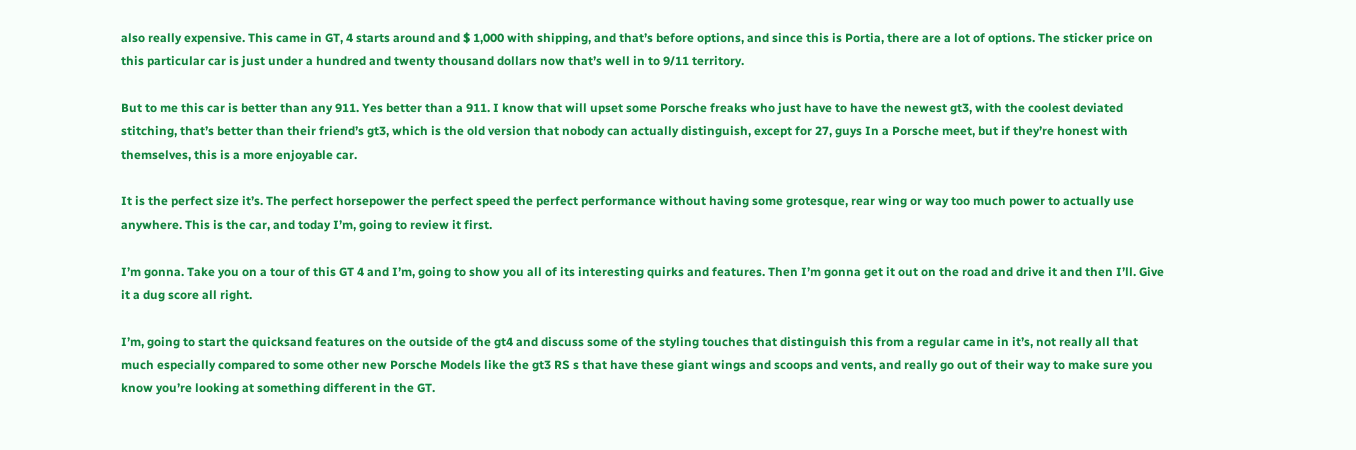also really expensive. This came in GT, 4 starts around and $ 1,000 with shipping, and that’s before options, and since this is Portia, there are a lot of options. The sticker price on this particular car is just under a hundred and twenty thousand dollars now that’s well in to 9/11 territory.

But to me this car is better than any 911. Yes better than a 911. I know that will upset some Porsche freaks who just have to have the newest gt3, with the coolest deviated stitching, that’s better than their friend’s gt3, which is the old version that nobody can actually distinguish, except for 27, guys In a Porsche meet, but if they’re honest with themselves, this is a more enjoyable car.

It is the perfect size it’s. The perfect horsepower the perfect speed the perfect performance without having some grotesque, rear wing or way too much power to actually use anywhere. This is the car, and today I’m, going to review it first.

I’m gonna. Take you on a tour of this GT 4 and I’m, going to show you all of its interesting quirks and features. Then I’m gonna get it out on the road and drive it and then I’ll. Give it a dug score all right.

I’m, going to start the quicksand features on the outside of the gt4 and discuss some of the styling touches that distinguish this from a regular came in it’s, not really all that much especially compared to some other new Porsche Models like the gt3 RS s that have these giant wings and scoops and vents, and really go out of their way to make sure you know you’re looking at something different in the GT.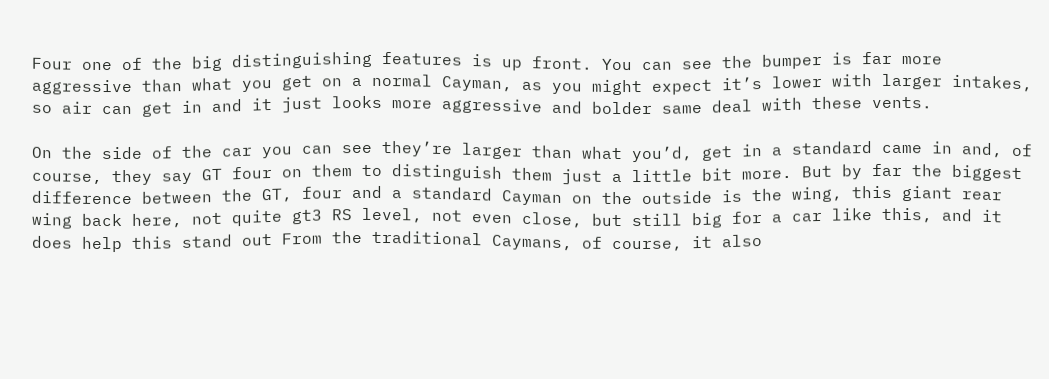Four one of the big distinguishing features is up front. You can see the bumper is far more aggressive than what you get on a normal Cayman, as you might expect it’s lower with larger intakes, so air can get in and it just looks more aggressive and bolder same deal with these vents.

On the side of the car you can see they’re larger than what you’d, get in a standard came in and, of course, they say GT four on them to distinguish them just a little bit more. But by far the biggest difference between the GT, four and a standard Cayman on the outside is the wing, this giant rear wing back here, not quite gt3 RS level, not even close, but still big for a car like this, and it does help this stand out From the traditional Caymans, of course, it also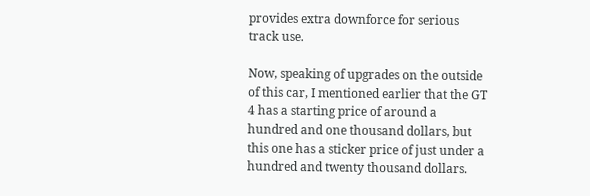provides extra downforce for serious track use.

Now, speaking of upgrades on the outside of this car, I mentioned earlier that the GT 4 has a starting price of around a hundred and one thousand dollars, but this one has a sticker price of just under a hundred and twenty thousand dollars.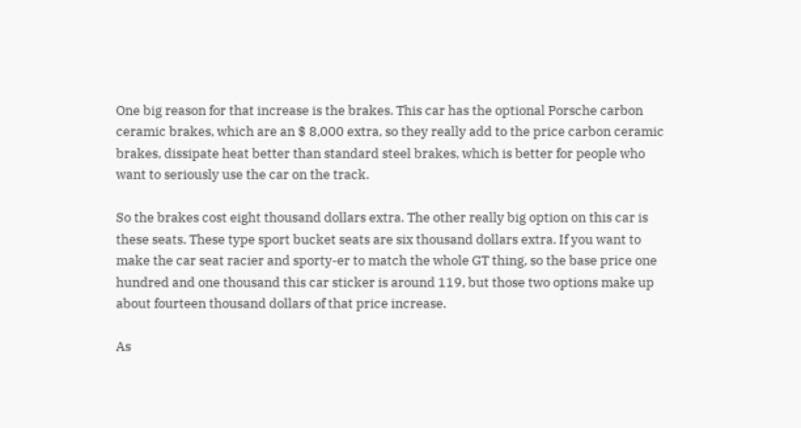One big reason for that increase is the brakes. This car has the optional Porsche carbon ceramic brakes, which are an $ 8,000 extra, so they really add to the price carbon ceramic brakes, dissipate heat better than standard steel brakes, which is better for people who want to seriously use the car on the track.

So the brakes cost eight thousand dollars extra. The other really big option on this car is these seats. These type sport bucket seats are six thousand dollars extra. If you want to make the car seat racier and sporty-er to match the whole GT thing, so the base price one hundred and one thousand this car sticker is around 119, but those two options make up about fourteen thousand dollars of that price increase.

As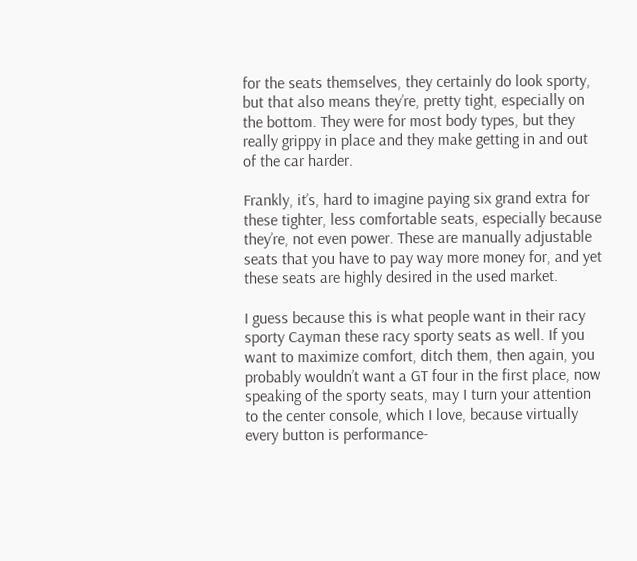for the seats themselves, they certainly do look sporty, but that also means they’re, pretty tight, especially on the bottom. They were for most body types, but they really grippy in place and they make getting in and out of the car harder.

Frankly, it’s, hard to imagine paying six grand extra for these tighter, less comfortable seats, especially because they’re, not even power. These are manually adjustable seats that you have to pay way more money for, and yet these seats are highly desired in the used market.

I guess because this is what people want in their racy sporty Cayman these racy sporty seats as well. If you want to maximize comfort, ditch them, then again, you probably wouldn’t want a GT four in the first place, now speaking of the sporty seats, may I turn your attention to the center console, which I love, because virtually every button is performance-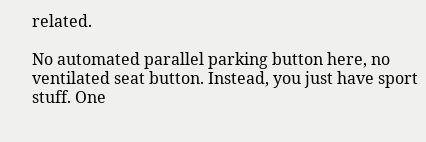related.

No automated parallel parking button here, no ventilated seat button. Instead, you just have sport stuff. One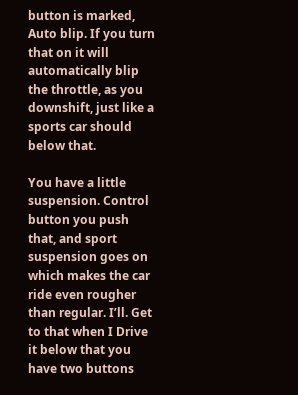button is marked, Auto blip. If you turn that on it will automatically blip the throttle, as you downshift, just like a sports car should below that.

You have a little suspension. Control button you push that, and sport suspension goes on which makes the car ride even rougher than regular. I’ll. Get to that when I Drive it below that you have two buttons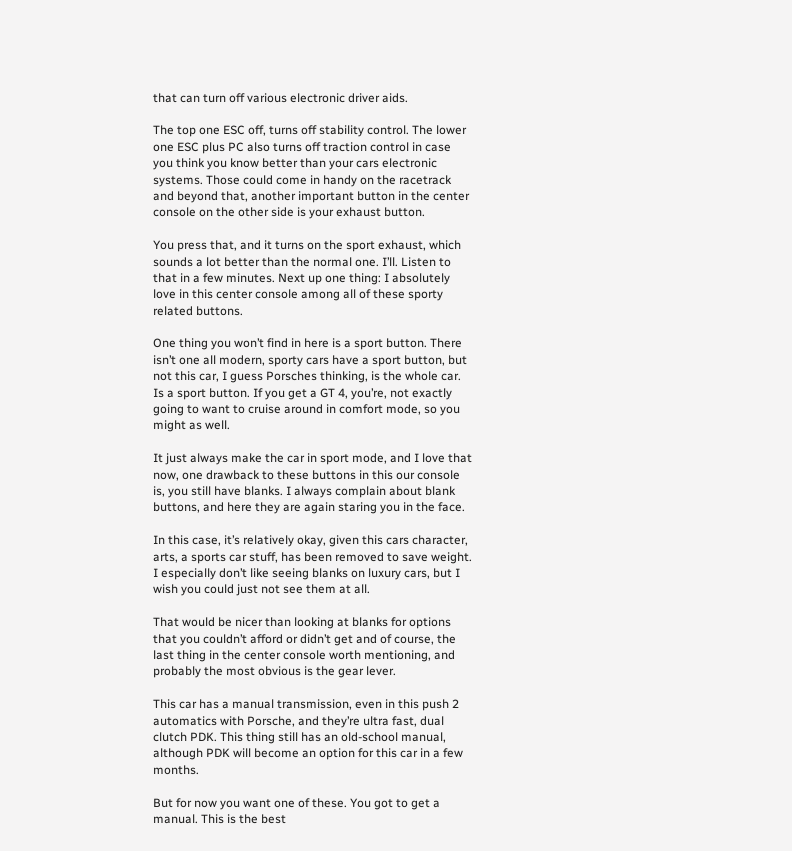that can turn off various electronic driver aids.

The top one ESC off, turns off stability control. The lower one ESC plus PC also turns off traction control in case you think you know better than your cars electronic systems. Those could come in handy on the racetrack and beyond that, another important button in the center console on the other side is your exhaust button.

You press that, and it turns on the sport exhaust, which sounds a lot better than the normal one. I’ll. Listen to that in a few minutes. Next up one thing: I absolutely love in this center console among all of these sporty related buttons.

One thing you won’t find in here is a sport button. There isn’t one all modern, sporty cars have a sport button, but not this car, I guess Porsches thinking, is the whole car. Is a sport button. If you get a GT 4, you’re, not exactly going to want to cruise around in comfort mode, so you might as well.

It just always make the car in sport mode, and I love that now, one drawback to these buttons in this our console is, you still have blanks. I always complain about blank buttons, and here they are again staring you in the face.

In this case, it’s relatively okay, given this cars character, arts, a sports car stuff, has been removed to save weight. I especially don’t like seeing blanks on luxury cars, but I wish you could just not see them at all.

That would be nicer than looking at blanks for options that you couldn’t afford or didn’t get and of course, the last thing in the center console worth mentioning, and probably the most obvious is the gear lever.

This car has a manual transmission, even in this push 2 automatics with Porsche, and they’re ultra fast, dual clutch PDK. This thing still has an old-school manual, although PDK will become an option for this car in a few months.

But for now you want one of these. You got to get a manual. This is the best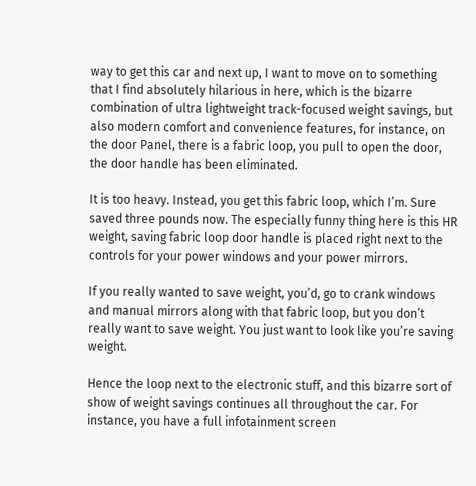way to get this car and next up, I want to move on to something that I find absolutely hilarious in here, which is the bizarre combination of ultra lightweight track-focused weight savings, but also modern comfort and convenience features, for instance, on the door Panel, there is a fabric loop, you pull to open the door, the door handle has been eliminated.

It is too heavy. Instead, you get this fabric loop, which I’m. Sure saved three pounds now. The especially funny thing here is this HR weight, saving fabric loop door handle is placed right next to the controls for your power windows and your power mirrors.

If you really wanted to save weight, you’d, go to crank windows and manual mirrors along with that fabric loop, but you don’t really want to save weight. You just want to look like you’re saving weight.

Hence the loop next to the electronic stuff, and this bizarre sort of show of weight savings continues all throughout the car. For instance, you have a full infotainment screen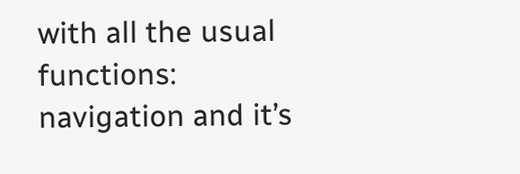with all the usual functions: navigation and it’s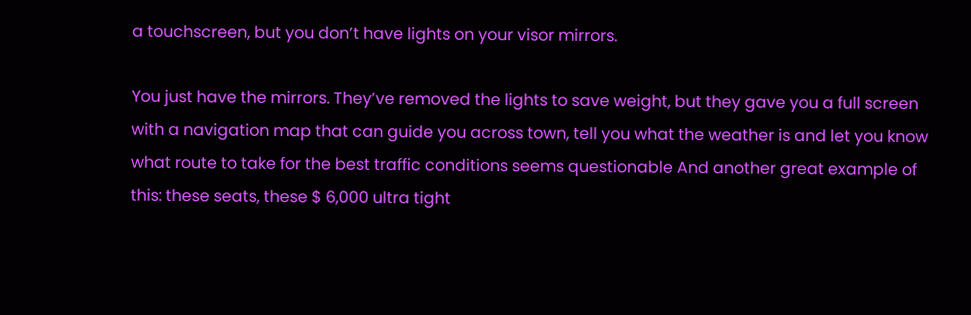a touchscreen, but you don’t have lights on your visor mirrors.

You just have the mirrors. They’ve removed the lights to save weight, but they gave you a full screen with a navigation map that can guide you across town, tell you what the weather is and let you know what route to take for the best traffic conditions seems questionable And another great example of this: these seats, these $ 6,000 ultra tight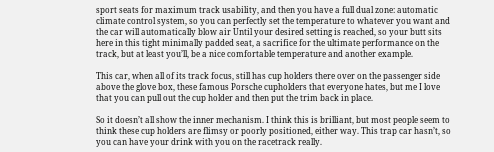sport seats for maximum track usability, and then you have a full dual zone: automatic climate control system, so you can perfectly set the temperature to whatever you want and the car will automatically blow air Until your desired setting is reached, so your butt sits here in this tight minimally padded seat, a sacrifice for the ultimate performance on the track, but at least you’ll, be a nice comfortable temperature and another example.

This car, when all of its track focus, still has cup holders there over on the passenger side above the glove box, these famous Porsche cupholders that everyone hates, but me I love that you can pull out the cup holder and then put the trim back in place.

So it doesn’t all show the inner mechanism. I think this is brilliant, but most people seem to think these cup holders are flimsy or poorly positioned, either way. This trap car hasn’t, so you can have your drink with you on the racetrack really.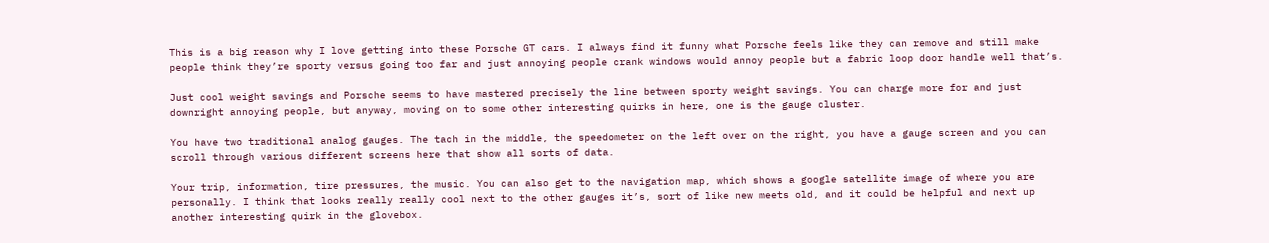This is a big reason why I love getting into these Porsche GT cars. I always find it funny what Porsche feels like they can remove and still make people think they’re sporty versus going too far and just annoying people crank windows would annoy people but a fabric loop door handle well that’s.

Just cool weight savings and Porsche seems to have mastered precisely the line between sporty weight savings. You can charge more for and just downright annoying people, but anyway, moving on to some other interesting quirks in here, one is the gauge cluster.

You have two traditional analog gauges. The tach in the middle, the speedometer on the left over on the right, you have a gauge screen and you can scroll through various different screens here that show all sorts of data.

Your trip, information, tire pressures, the music. You can also get to the navigation map, which shows a google satellite image of where you are personally. I think that looks really really cool next to the other gauges it’s, sort of like new meets old, and it could be helpful and next up another interesting quirk in the glovebox.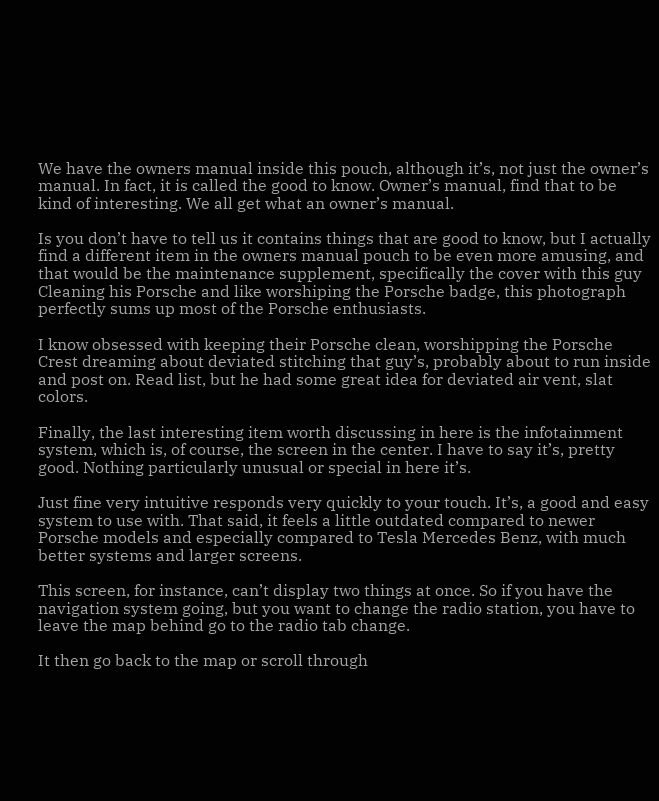We have the owners manual inside this pouch, although it’s, not just the owner’s manual. In fact, it is called the good to know. Owner’s manual, find that to be kind of interesting. We all get what an owner’s manual.

Is you don’t have to tell us it contains things that are good to know, but I actually find a different item in the owners manual pouch to be even more amusing, and that would be the maintenance supplement, specifically the cover with this guy Cleaning his Porsche and like worshiping the Porsche badge, this photograph perfectly sums up most of the Porsche enthusiasts.

I know obsessed with keeping their Porsche clean, worshipping the Porsche Crest dreaming about deviated stitching that guy’s, probably about to run inside and post on. Read list, but he had some great idea for deviated air vent, slat colors.

Finally, the last interesting item worth discussing in here is the infotainment system, which is, of course, the screen in the center. I have to say it’s, pretty good. Nothing particularly unusual or special in here it’s.

Just fine very intuitive responds very quickly to your touch. It’s, a good and easy system to use with. That said, it feels a little outdated compared to newer Porsche models and especially compared to Tesla Mercedes Benz, with much better systems and larger screens.

This screen, for instance, can’t display two things at once. So if you have the navigation system going, but you want to change the radio station, you have to leave the map behind go to the radio tab change.

It then go back to the map or scroll through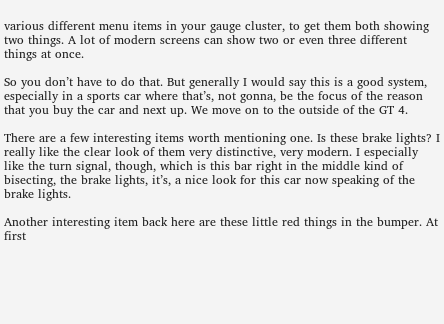various different menu items in your gauge cluster, to get them both showing two things. A lot of modern screens can show two or even three different things at once.

So you don’t have to do that. But generally I would say this is a good system, especially in a sports car where that’s, not gonna, be the focus of the reason that you buy the car and next up. We move on to the outside of the GT 4.

There are a few interesting items worth mentioning one. Is these brake lights? I really like the clear look of them very distinctive, very modern. I especially like the turn signal, though, which is this bar right in the middle kind of bisecting, the brake lights, it’s, a nice look for this car now speaking of the brake lights.

Another interesting item back here are these little red things in the bumper. At first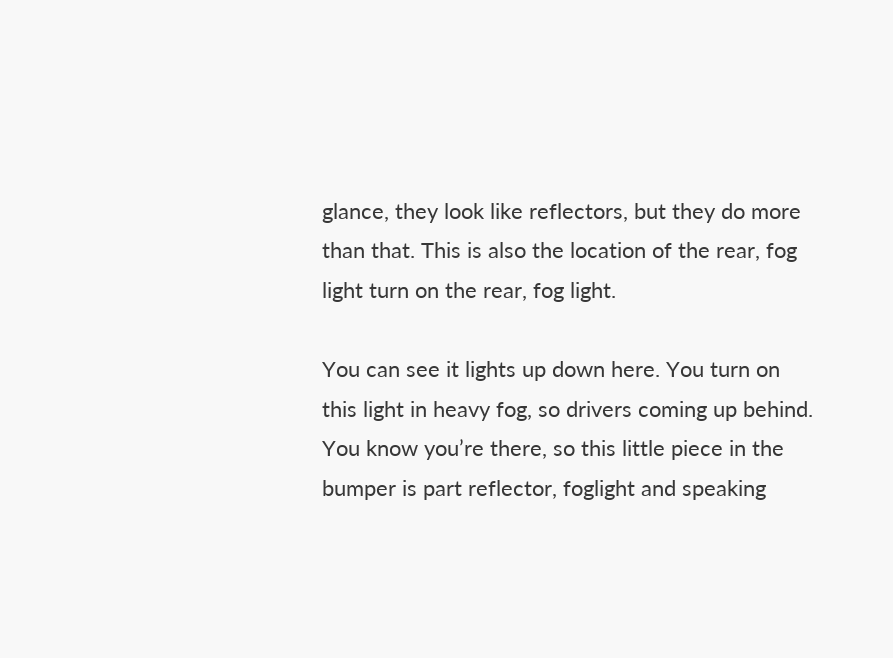glance, they look like reflectors, but they do more than that. This is also the location of the rear, fog light turn on the rear, fog light.

You can see it lights up down here. You turn on this light in heavy fog, so drivers coming up behind. You know you’re there, so this little piece in the bumper is part reflector, foglight and speaking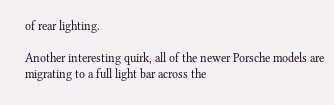of rear lighting.

Another interesting quirk, all of the newer Porsche models are migrating to a full light bar across the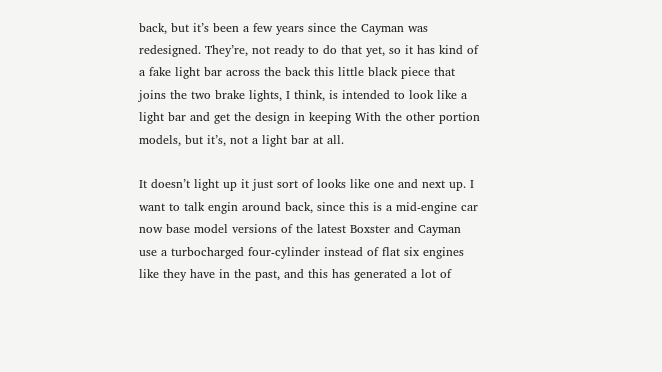back, but it’s been a few years since the Cayman was redesigned. They’re, not ready to do that yet, so it has kind of a fake light bar across the back this little black piece that joins the two brake lights, I think, is intended to look like a light bar and get the design in keeping With the other portion models, but it’s, not a light bar at all.

It doesn’t light up it just sort of looks like one and next up. I want to talk engin around back, since this is a mid-engine car now base model versions of the latest Boxster and Cayman use a turbocharged four-cylinder instead of flat six engines like they have in the past, and this has generated a lot of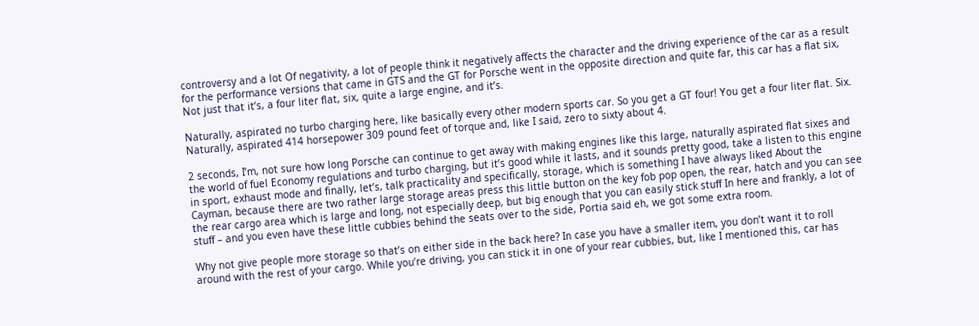controversy and a lot Of negativity, a lot of people think it negatively affects the character and the driving experience of the car as a result for the performance versions that came in GTS and the GT for Porsche went in the opposite direction and quite far, this car has a flat six, Not just that it’s, a four liter flat, six, quite a large engine, and it’s.

Naturally, aspirated no turbo charging here, like basically every other modern sports car. So you get a GT four! You get a four liter flat. Six. Naturally, aspirated 414 horsepower 309 pound feet of torque and, like I said, zero to sixty about 4.

2 seconds, I’m, not sure how long Porsche can continue to get away with making engines like this large, naturally aspirated flat sixes and the world of fuel Economy regulations and turbo charging, but it’s good while it lasts, and it sounds pretty good, take a listen to this engine in sport, exhaust mode and finally, let’s, talk practicality and specifically, storage, which is something I have always liked About the Cayman, because there are two rather large storage areas press this little button on the key fob pop open, the rear, hatch and you can see the rear cargo area which is large and long, not especially deep, but big enough that you can easily stick stuff In here and frankly, a lot of stuff – and you even have these little cubbies behind the seats over to the side, Portia said eh, we got some extra room.

Why not give people more storage so that’s on either side in the back here? In case you have a smaller item, you don’t want it to roll around with the rest of your cargo. While you’re driving, you can stick it in one of your rear cubbies, but, like I mentioned this, car has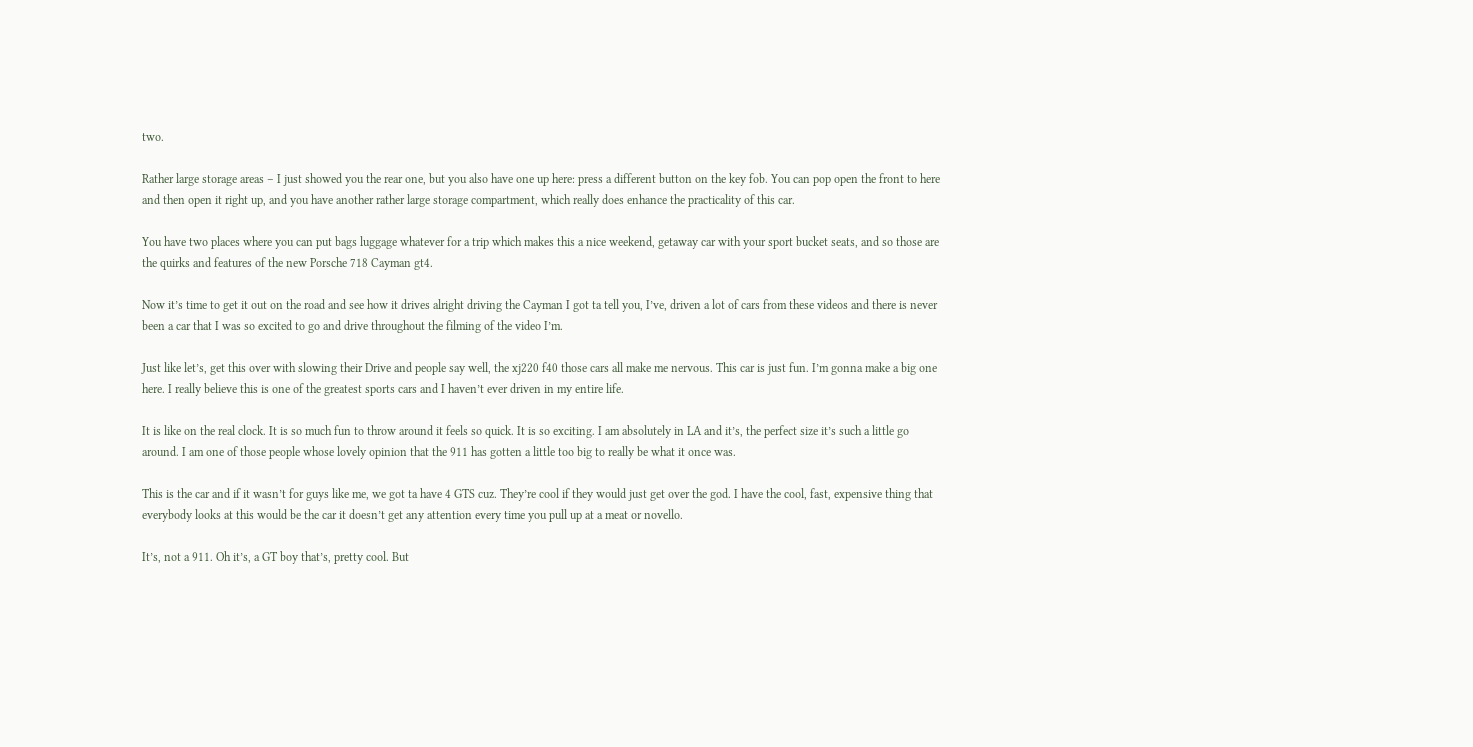two.

Rather large storage areas – I just showed you the rear one, but you also have one up here: press a different button on the key fob. You can pop open the front to here and then open it right up, and you have another rather large storage compartment, which really does enhance the practicality of this car.

You have two places where you can put bags luggage whatever for a trip which makes this a nice weekend, getaway car with your sport bucket seats, and so those are the quirks and features of the new Porsche 718 Cayman gt4.

Now it’s time to get it out on the road and see how it drives alright driving the Cayman I got ta tell you, I’ve, driven a lot of cars from these videos and there is never been a car that I was so excited to go and drive throughout the filming of the video I’m.

Just like let’s, get this over with slowing their Drive and people say well, the xj220 f40 those cars all make me nervous. This car is just fun. I’m gonna make a big one here. I really believe this is one of the greatest sports cars and I haven’t ever driven in my entire life.

It is like on the real clock. It is so much fun to throw around it feels so quick. It is so exciting. I am absolutely in LA and it’s, the perfect size it’s such a little go around. I am one of those people whose lovely opinion that the 911 has gotten a little too big to really be what it once was.

This is the car and if it wasn’t for guys like me, we got ta have 4 GTS cuz. They’re cool if they would just get over the god. I have the cool, fast, expensive thing that everybody looks at this would be the car it doesn’t get any attention every time you pull up at a meat or novello.

It’s, not a 911. Oh it’s, a GT boy that’s, pretty cool. But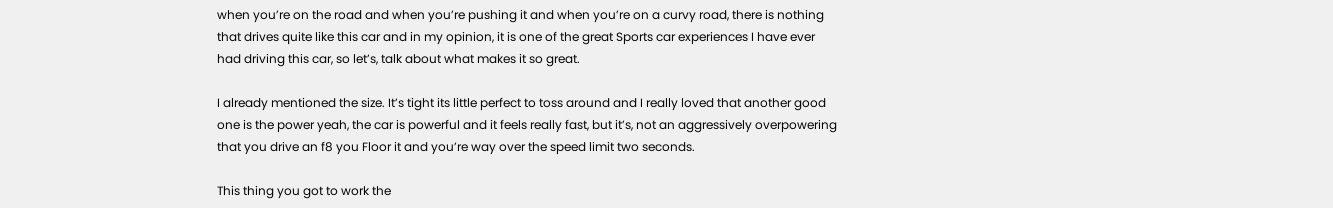when you’re on the road and when you’re pushing it and when you’re on a curvy road, there is nothing that drives quite like this car and in my opinion, it is one of the great Sports car experiences I have ever had driving this car, so let’s, talk about what makes it so great.

I already mentioned the size. It’s tight its little perfect to toss around and I really loved that another good one is the power yeah, the car is powerful and it feels really fast, but it’s, not an aggressively overpowering that you drive an f8 you Floor it and you’re way over the speed limit two seconds.

This thing you got to work the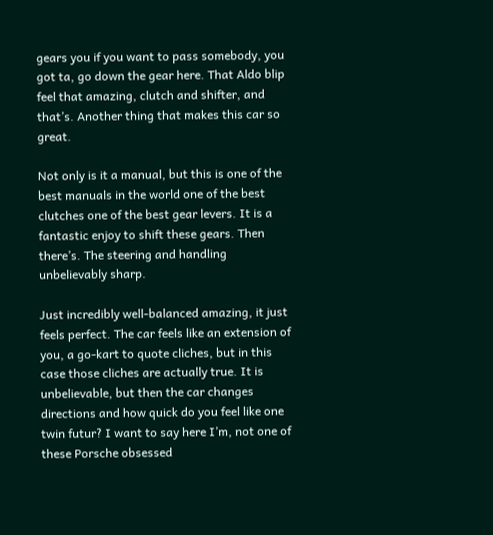gears you if you want to pass somebody, you got ta, go down the gear here. That Aldo blip feel that amazing, clutch and shifter, and that’s. Another thing that makes this car so great.

Not only is it a manual, but this is one of the best manuals in the world one of the best clutches one of the best gear levers. It is a fantastic enjoy to shift these gears. Then there’s. The steering and handling unbelievably sharp.

Just incredibly well-balanced amazing, it just feels perfect. The car feels like an extension of you, a go-kart to quote cliches, but in this case those cliches are actually true. It is unbelievable, but then the car changes directions and how quick do you feel like one twin futur? I want to say here I’m, not one of these Porsche obsessed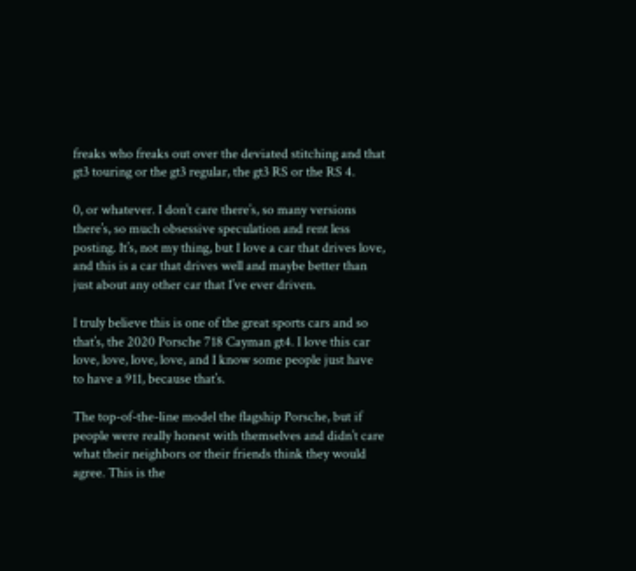freaks who freaks out over the deviated stitching and that gt3 touring or the gt3 regular, the gt3 RS or the RS 4.

0, or whatever. I don’t care there’s, so many versions there’s, so much obsessive speculation and rent less posting. It’s, not my thing, but I love a car that drives love, and this is a car that drives well and maybe better than just about any other car that I’ve ever driven.

I truly believe this is one of the great sports cars and so that’s, the 2020 Porsche 718 Cayman gt4. I love this car love, love, love, love, and I know some people just have to have a 911, because that’s.

The top-of-the-line model the flagship Porsche, but if people were really honest with themselves and didn’t care what their neighbors or their friends think they would agree. This is the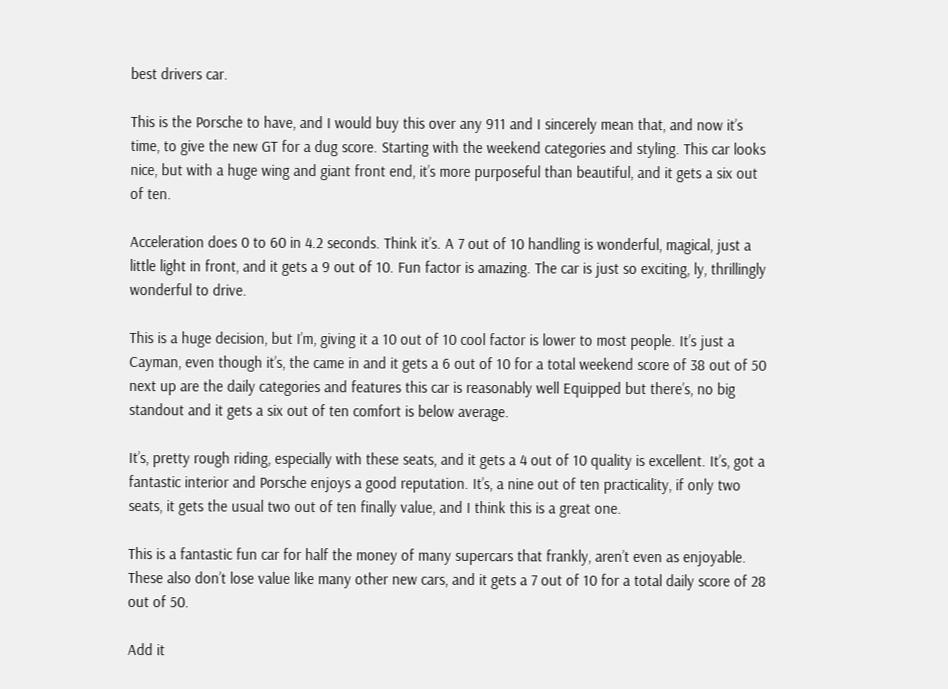best drivers car.

This is the Porsche to have, and I would buy this over any 911 and I sincerely mean that, and now it’s time, to give the new GT for a dug score. Starting with the weekend categories and styling. This car looks nice, but with a huge wing and giant front end, it’s more purposeful than beautiful, and it gets a six out of ten.

Acceleration does 0 to 60 in 4.2 seconds. Think it’s. A 7 out of 10 handling is wonderful, magical, just a little light in front, and it gets a 9 out of 10. Fun factor is amazing. The car is just so exciting, ly, thrillingly wonderful to drive.

This is a huge decision, but I’m, giving it a 10 out of 10 cool factor is lower to most people. It’s just a Cayman, even though it’s, the came in and it gets a 6 out of 10 for a total weekend score of 38 out of 50 next up are the daily categories and features this car is reasonably well Equipped but there’s, no big standout and it gets a six out of ten comfort is below average.

It’s, pretty rough riding, especially with these seats, and it gets a 4 out of 10 quality is excellent. It’s, got a fantastic interior and Porsche enjoys a good reputation. It’s, a nine out of ten practicality, if only two seats, it gets the usual two out of ten finally value, and I think this is a great one.

This is a fantastic fun car for half the money of many supercars that frankly, aren’t even as enjoyable. These also don’t lose value like many other new cars, and it gets a 7 out of 10 for a total daily score of 28 out of 50.

Add it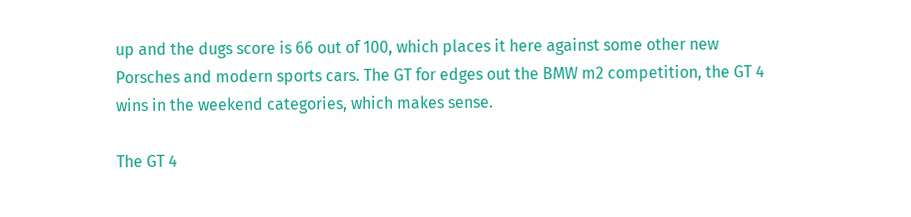up and the dugs score is 66 out of 100, which places it here against some other new Porsches and modern sports cars. The GT for edges out the BMW m2 competition, the GT 4 wins in the weekend categories, which makes sense.

The GT 4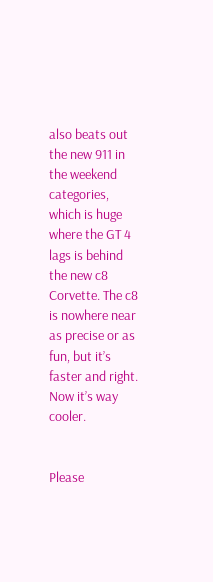also beats out the new 911 in the weekend categories, which is huge where the GT 4 lags is behind the new c8 Corvette. The c8 is nowhere near as precise or as fun, but it’s faster and right. Now it’s way cooler.


Please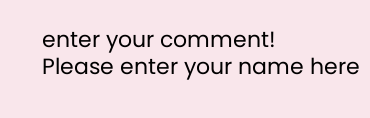enter your comment!
Please enter your name here